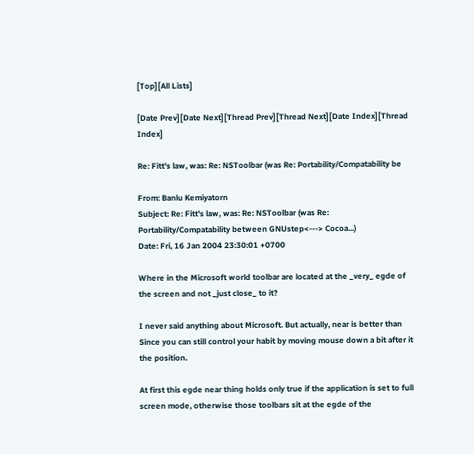[Top][All Lists]

[Date Prev][Date Next][Thread Prev][Thread Next][Date Index][Thread Index]

Re: Fitt's law, was: Re: NSToolbar (was Re: Portability/Compatability be

From: Banlu Kemiyatorn
Subject: Re: Fitt's law, was: Re: NSToolbar (was Re: Portability/Compatability between GNUstep<---> Cocoa...)
Date: Fri, 16 Jan 2004 23:30:01 +0700

Where in the Microsoft world toolbar are located at the _very_ egde of the screen and not _just close_ to it?

I never said anything about Microsoft. But actually, near is better than
Since you can still control your habit by moving mouse down a bit after it
the position.

At first this egde near thing holds only true if the application is set to full screen mode, otherwise those toolbars sit at the egde of the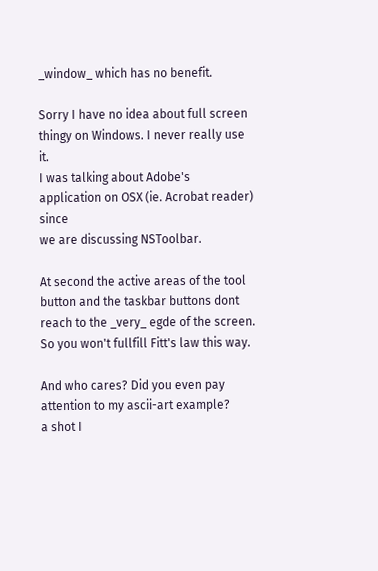_window_ which has no benefit.

Sorry I have no idea about full screen thingy on Windows. I never really use it.
I was talking about Adobe's application on OSX (ie. Acrobat reader) since
we are discussing NSToolbar.

At second the active areas of the tool button and the taskbar buttons dont reach to the _very_ egde of the screen. So you won't fullfill Fitt's law this way.

And who cares? Did you even pay attention to my ascii-art example?
a shot I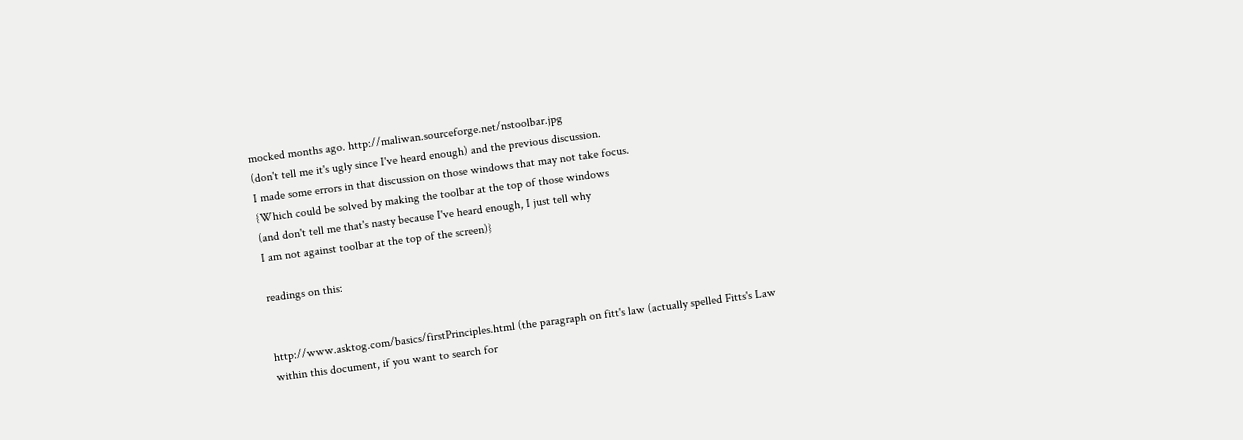mocked months ago. http://maliwan.sourceforge.net/nstoolbar.jpg
(don't tell me it's ugly since I've heard enough) and the previous discussion.
I made some errors in that discussion on those windows that may not take focus.
{Which could be solved by making the toolbar at the top of those windows
(and don't tell me that's nasty because I've heard enough, I just tell why
I am not against toolbar at the top of the screen)}

readings on this:


http://www.asktog.com/basics/firstPrinciples.html (the paragraph on fitt's law (actually spelled Fitts's Law within this document, if you want to search for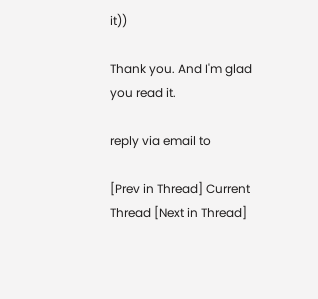it))

Thank you. And I'm glad you read it.

reply via email to

[Prev in Thread] Current Thread [Next in Thread]